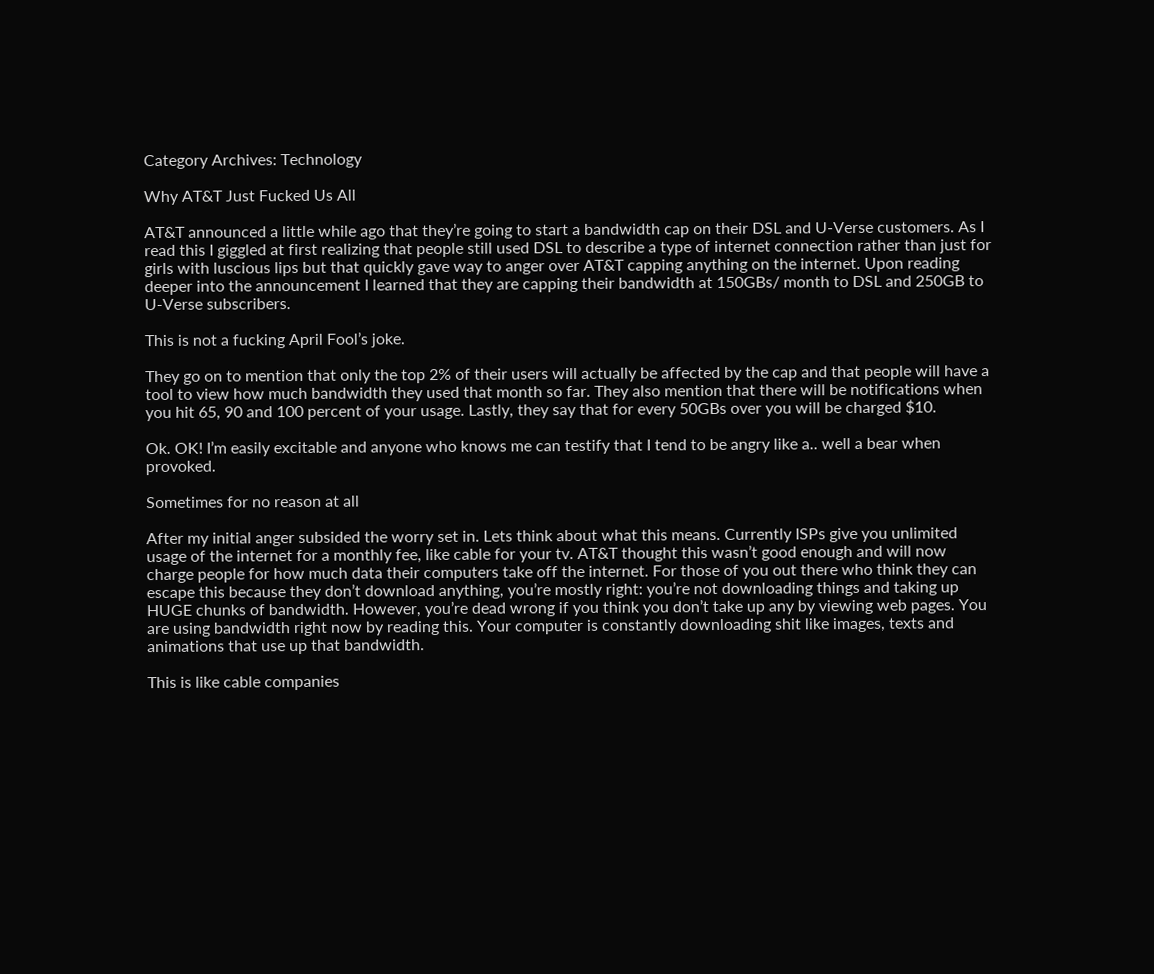Category Archives: Technology

Why AT&T Just Fucked Us All

AT&T announced a little while ago that they’re going to start a bandwidth cap on their DSL and U-Verse customers. As I read this I giggled at first realizing that people still used DSL to describe a type of internet connection rather than just for girls with luscious lips but that quickly gave way to anger over AT&T capping anything on the internet. Upon reading deeper into the announcement I learned that they are capping their bandwidth at 150GBs/ month to DSL and 250GB to U-Verse subscribers.

This is not a fucking April Fool’s joke.

They go on to mention that only the top 2% of their users will actually be affected by the cap and that people will have a tool to view how much bandwidth they used that month so far. They also mention that there will be notifications when you hit 65, 90 and 100 percent of your usage. Lastly, they say that for every 50GBs over you will be charged $10.

Ok. OK! I’m easily excitable and anyone who knows me can testify that I tend to be angry like a.. well a bear when provoked.

Sometimes for no reason at all

After my initial anger subsided the worry set in. Lets think about what this means. Currently ISPs give you unlimited usage of the internet for a monthly fee, like cable for your tv. AT&T thought this wasn’t good enough and will now charge people for how much data their computers take off the internet. For those of you out there who think they can escape this because they don’t download anything, you’re mostly right: you’re not downloading things and taking up HUGE chunks of bandwidth. However, you’re dead wrong if you think you don’t take up any by viewing web pages. You are using bandwidth right now by reading this. Your computer is constantly downloading shit like images, texts and animations that use up that bandwidth.

This is like cable companies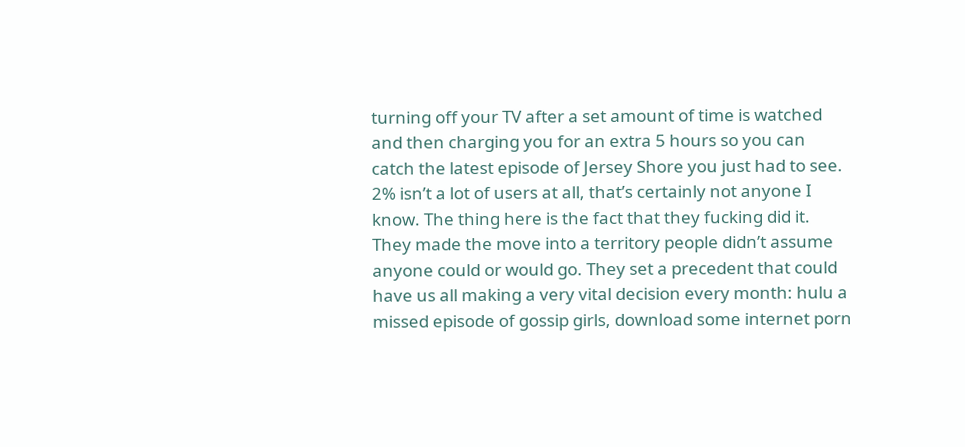turning off your TV after a set amount of time is watched and then charging you for an extra 5 hours so you can catch the latest episode of Jersey Shore you just had to see. 2% isn’t a lot of users at all, that’s certainly not anyone I know. The thing here is the fact that they fucking did it. They made the move into a territory people didn’t assume anyone could or would go. They set a precedent that could have us all making a very vital decision every month: hulu a missed episode of gossip girls, download some internet porn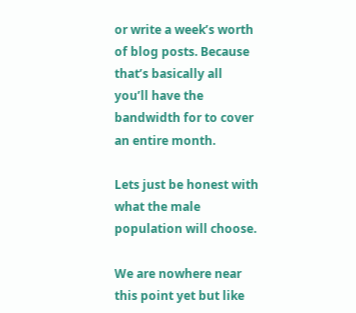or write a week’s worth of blog posts. Because that’s basically all you’ll have the bandwidth for to cover an entire month.

Lets just be honest with what the male population will choose.

We are nowhere near this point yet but like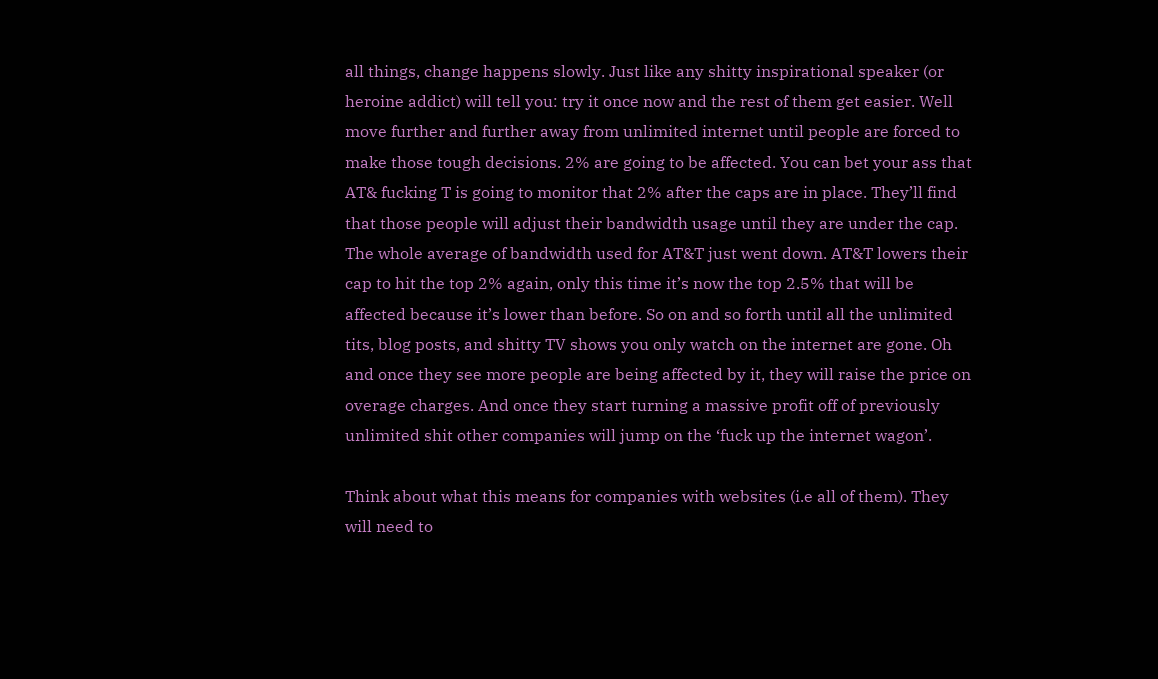all things, change happens slowly. Just like any shitty inspirational speaker (or heroine addict) will tell you: try it once now and the rest of them get easier. Well move further and further away from unlimited internet until people are forced to make those tough decisions. 2% are going to be affected. You can bet your ass that AT& fucking T is going to monitor that 2% after the caps are in place. They’ll find that those people will adjust their bandwidth usage until they are under the cap. The whole average of bandwidth used for AT&T just went down. AT&T lowers their cap to hit the top 2% again, only this time it’s now the top 2.5% that will be affected because it’s lower than before. So on and so forth until all the unlimited tits, blog posts, and shitty TV shows you only watch on the internet are gone. Oh and once they see more people are being affected by it, they will raise the price on overage charges. And once they start turning a massive profit off of previously unlimited shit other companies will jump on the ‘fuck up the internet wagon’.

Think about what this means for companies with websites (i.e all of them). They will need to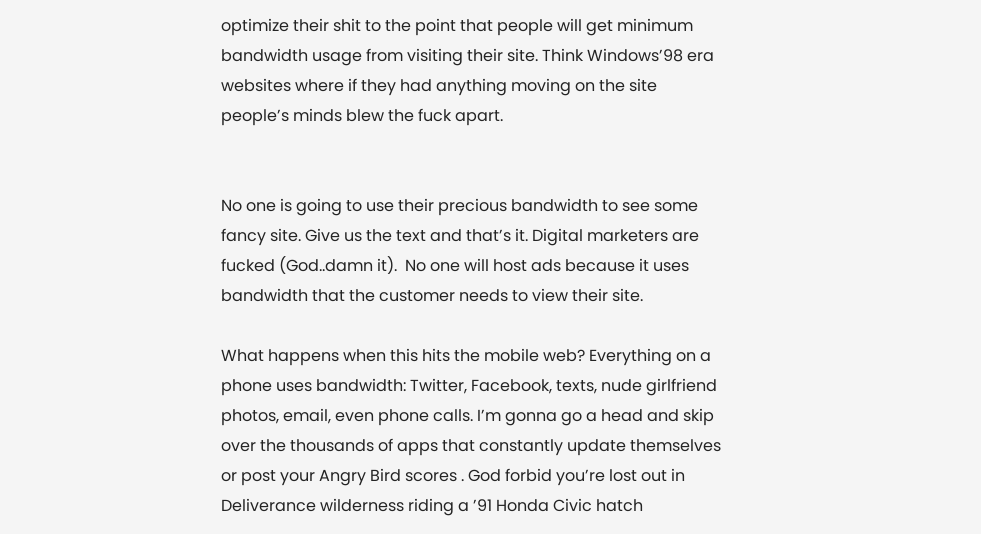optimize their shit to the point that people will get minimum bandwidth usage from visiting their site. Think Windows’98 era websites where if they had anything moving on the site people’s minds blew the fuck apart.


No one is going to use their precious bandwidth to see some fancy site. Give us the text and that’s it. Digital marketers are fucked (God..damn it).  No one will host ads because it uses bandwidth that the customer needs to view their site.

What happens when this hits the mobile web? Everything on a phone uses bandwidth: Twitter, Facebook, texts, nude girlfriend photos, email, even phone calls. I’m gonna go a head and skip over the thousands of apps that constantly update themselves or post your Angry Bird scores . God forbid you’re lost out in Deliverance wilderness riding a ’91 Honda Civic hatch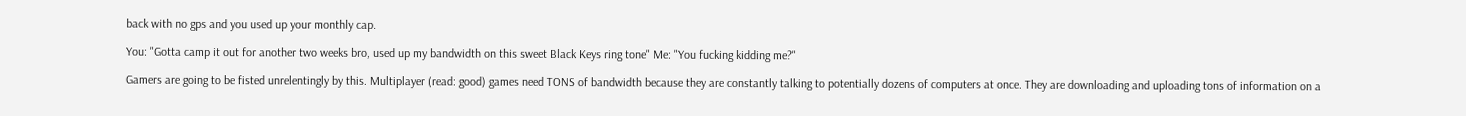back with no gps and you used up your monthly cap.

You: "Gotta camp it out for another two weeks bro, used up my bandwidth on this sweet Black Keys ring tone" Me: "You fucking kidding me?"

Gamers are going to be fisted unrelentingly by this. Multiplayer (read: good) games need TONS of bandwidth because they are constantly talking to potentially dozens of computers at once. They are downloading and uploading tons of information on a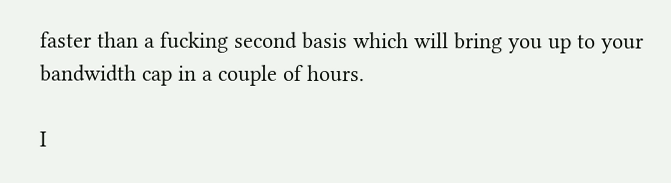faster than a fucking second basis which will bring you up to your bandwidth cap in a couple of hours.

I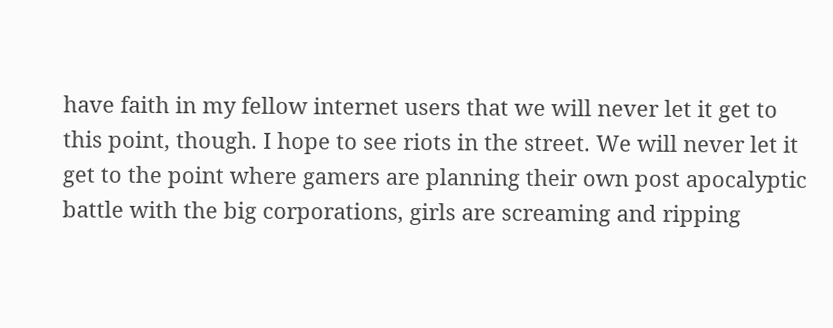have faith in my fellow internet users that we will never let it get to this point, though. I hope to see riots in the street. We will never let it get to the point where gamers are planning their own post apocalyptic battle with the big corporations, girls are screaming and ripping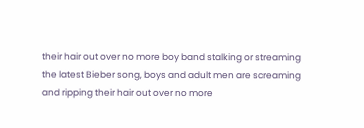their hair out over no more boy band stalking or streaming the latest Bieber song, boys and adult men are screaming and ripping their hair out over no more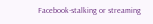Facebook-stalking or streaming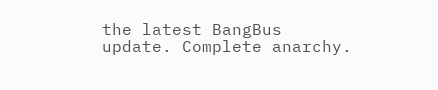the latest BangBus update. Complete anarchy.